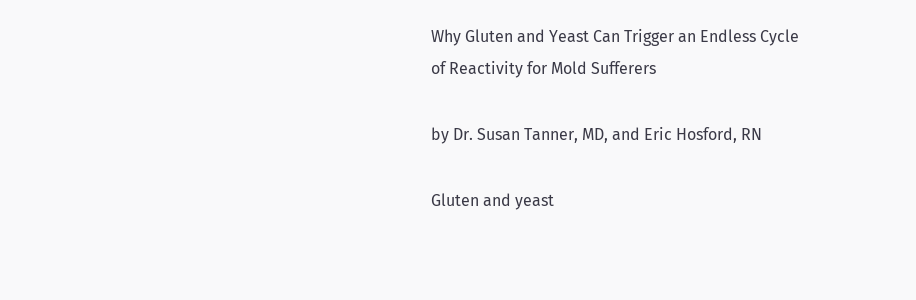Why Gluten and Yeast Can Trigger an Endless Cycle of Reactivity for Mold Sufferers

by Dr. Susan Tanner, MD, and Eric Hosford, RN

Gluten and yeast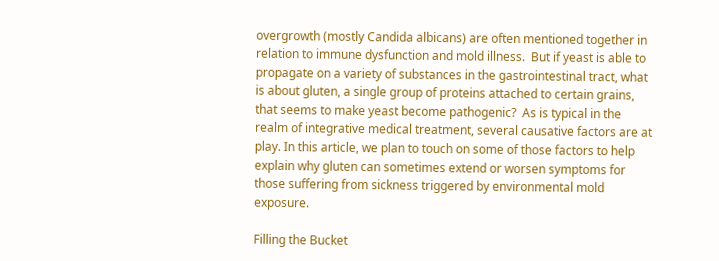overgrowth (mostly Candida albicans) are often mentioned together in relation to immune dysfunction and mold illness.  But if yeast is able to propagate on a variety of substances in the gastrointestinal tract, what is about gluten, a single group of proteins attached to certain grains, that seems to make yeast become pathogenic?  As is typical in the realm of integrative medical treatment, several causative factors are at play. In this article, we plan to touch on some of those factors to help explain why gluten can sometimes extend or worsen symptoms for those suffering from sickness triggered by environmental mold exposure.

Filling the Bucket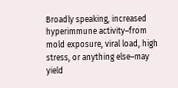Broadly speaking, increased hyperimmune activity–from mold exposure, viral load, high stress, or anything else–may yield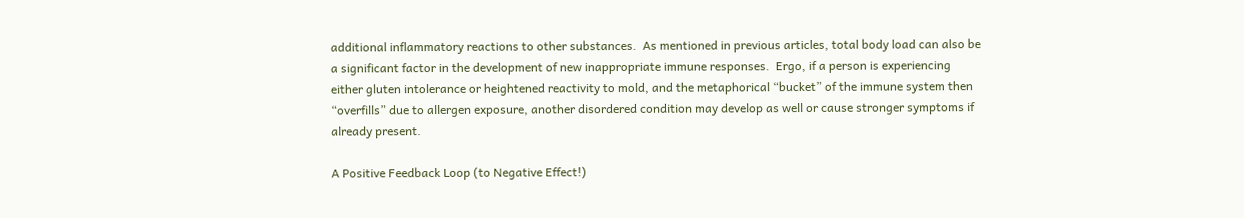additional inflammatory reactions to other substances.  As mentioned in previous articles, total body load can also be a significant factor in the development of new inappropriate immune responses.  Ergo, if a person is experiencing either gluten intolerance or heightened reactivity to mold, and the metaphorical “bucket” of the immune system then “overfills” due to allergen exposure, another disordered condition may develop as well or cause stronger symptoms if already present.

A Positive Feedback Loop (to Negative Effect!)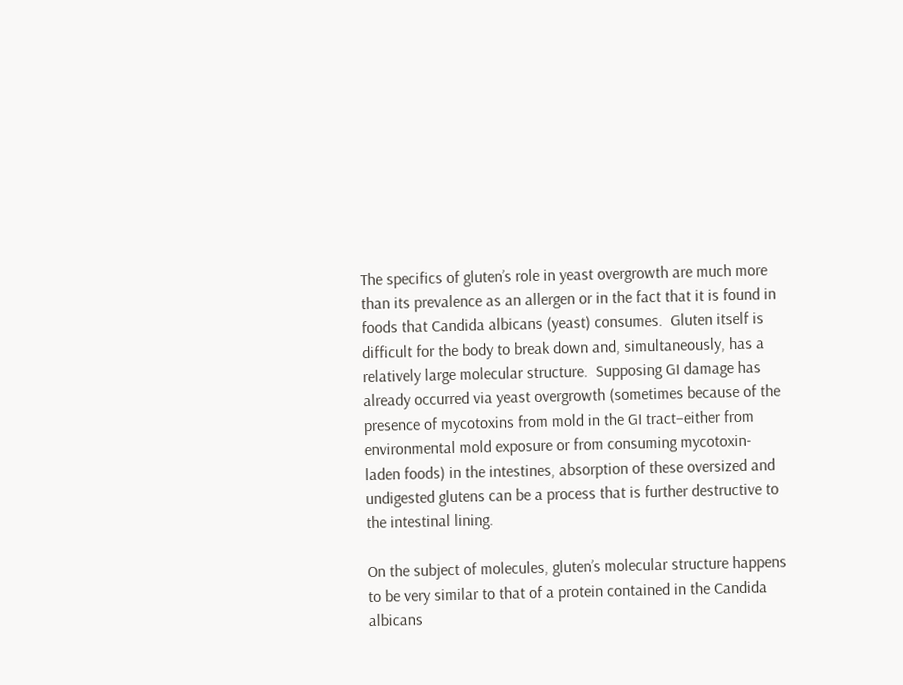The specifics of gluten’s role in yeast overgrowth are much more than its prevalence as an allergen or in the fact that it is found in foods that Candida albicans (yeast) consumes.  Gluten itself is difficult for the body to break down and, simultaneously, has a relatively large molecular structure.  Supposing GI damage has already occurred via yeast overgrowth (sometimes because of the presence of mycotoxins from mold in the GI tract–either from environmental mold exposure or from consuming mycotoxin-laden foods) in the intestines, absorption of these oversized and undigested glutens can be a process that is further destructive to the intestinal lining.

On the subject of molecules, gluten’s molecular structure happens to be very similar to that of a protein contained in the Candida albicans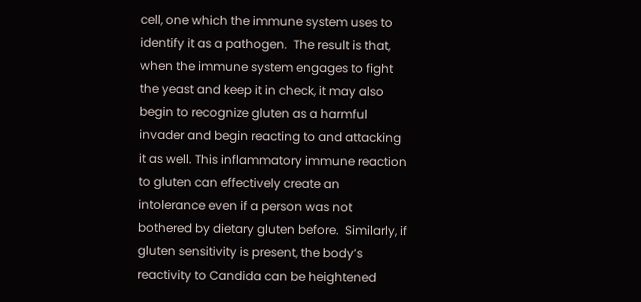cell, one which the immune system uses to identify it as a pathogen.  The result is that, when the immune system engages to fight the yeast and keep it in check, it may also begin to recognize gluten as a harmful invader and begin reacting to and attacking it as well. This inflammatory immune reaction to gluten can effectively create an intolerance even if a person was not bothered by dietary gluten before.  Similarly, if gluten sensitivity is present, the body’s reactivity to Candida can be heightened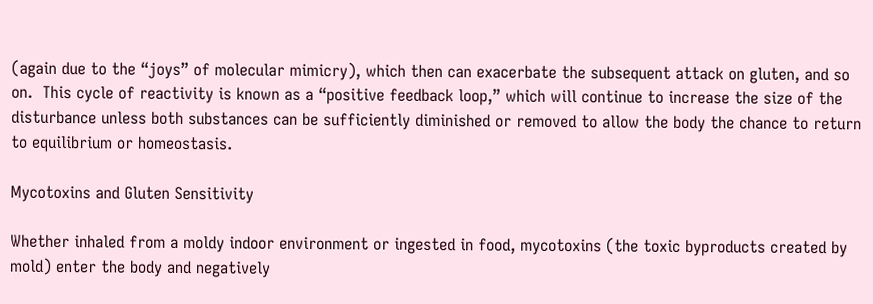(again due to the “joys” of molecular mimicry), which then can exacerbate the subsequent attack on gluten, and so on.  This cycle of reactivity is known as a “positive feedback loop,” which will continue to increase the size of the disturbance unless both substances can be sufficiently diminished or removed to allow the body the chance to return to equilibrium or homeostasis.

Mycotoxins and Gluten Sensitivity

Whether inhaled from a moldy indoor environment or ingested in food, mycotoxins (the toxic byproducts created by mold) enter the body and negatively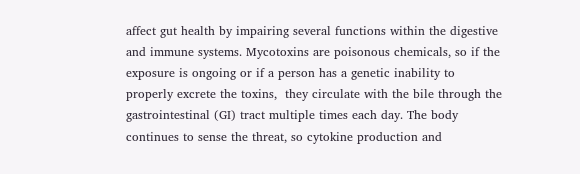affect gut health by impairing several functions within the digestive and immune systems. Mycotoxins are poisonous chemicals, so if the exposure is ongoing or if a person has a genetic inability to properly excrete the toxins,  they circulate with the bile through the gastrointestinal (GI) tract multiple times each day. The body continues to sense the threat, so cytokine production and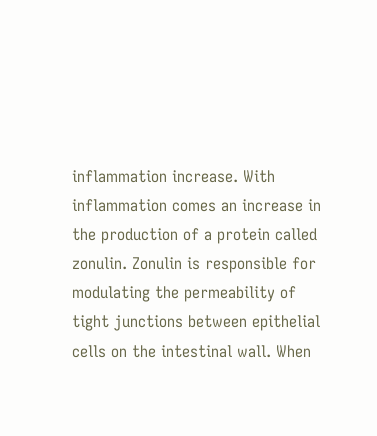inflammation increase. With inflammation comes an increase in the production of a protein called zonulin. Zonulin is responsible for modulating the permeability of tight junctions between epithelial cells on the intestinal wall. When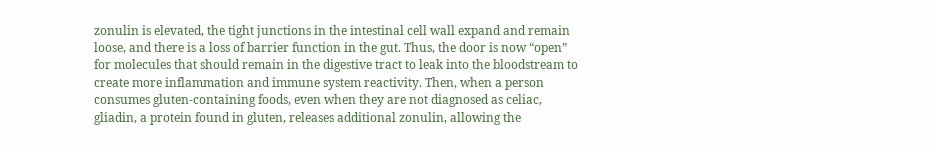zonulin is elevated, the tight junctions in the intestinal cell wall expand and remain loose, and there is a loss of barrier function in the gut. Thus, the door is now “open” for molecules that should remain in the digestive tract to leak into the bloodstream to create more inflammation and immune system reactivity. Then, when a person consumes gluten-containing foods, even when they are not diagnosed as celiac, gliadin, a protein found in gluten, releases additional zonulin, allowing the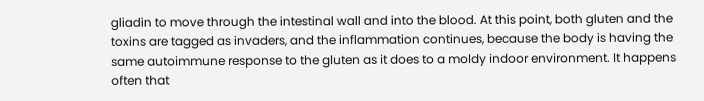gliadin to move through the intestinal wall and into the blood. At this point, both gluten and the toxins are tagged as invaders, and the inflammation continues, because the body is having the same autoimmune response to the gluten as it does to a moldy indoor environment. It happens often that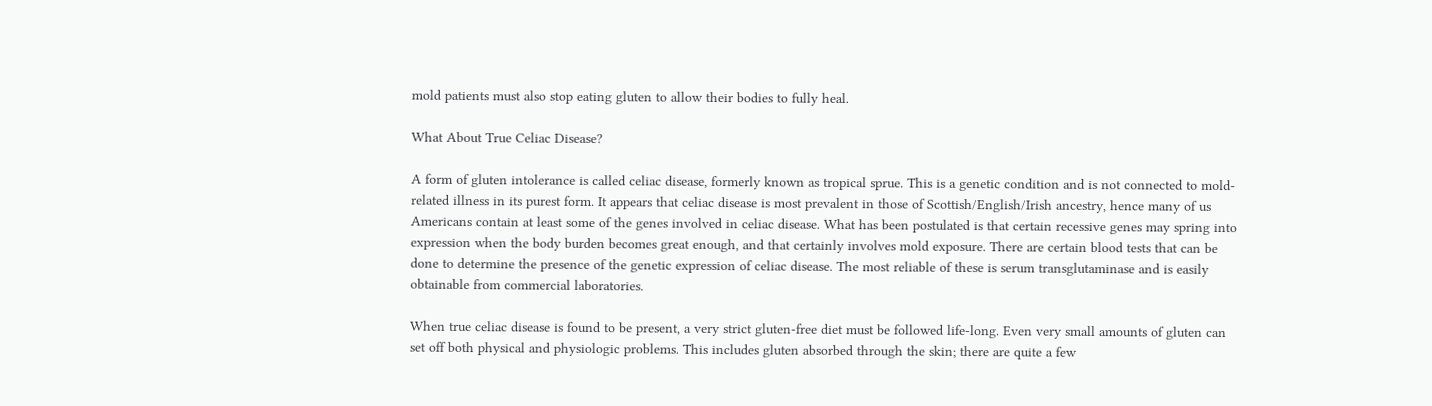mold patients must also stop eating gluten to allow their bodies to fully heal.

What About True Celiac Disease?

A form of gluten intolerance is called celiac disease, formerly known as tropical sprue. This is a genetic condition and is not connected to mold-related illness in its purest form. It appears that celiac disease is most prevalent in those of Scottish/English/Irish ancestry, hence many of us Americans contain at least some of the genes involved in celiac disease. What has been postulated is that certain recessive genes may spring into expression when the body burden becomes great enough, and that certainly involves mold exposure. There are certain blood tests that can be done to determine the presence of the genetic expression of celiac disease. The most reliable of these is serum transglutaminase and is easily obtainable from commercial laboratories.

When true celiac disease is found to be present, a very strict gluten-free diet must be followed life-long. Even very small amounts of gluten can set off both physical and physiologic problems. This includes gluten absorbed through the skin; there are quite a few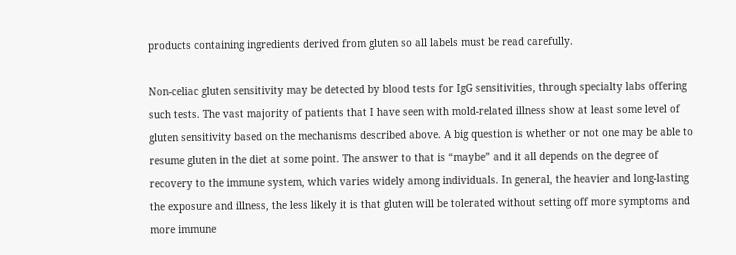products containing ingredients derived from gluten so all labels must be read carefully.

Non-celiac gluten sensitivity may be detected by blood tests for IgG sensitivities, through specialty labs offering such tests. The vast majority of patients that I have seen with mold-related illness show at least some level of gluten sensitivity based on the mechanisms described above. A big question is whether or not one may be able to resume gluten in the diet at some point. The answer to that is “maybe” and it all depends on the degree of recovery to the immune system, which varies widely among individuals. In general, the heavier and long-lasting the exposure and illness, the less likely it is that gluten will be tolerated without setting off more symptoms and more immune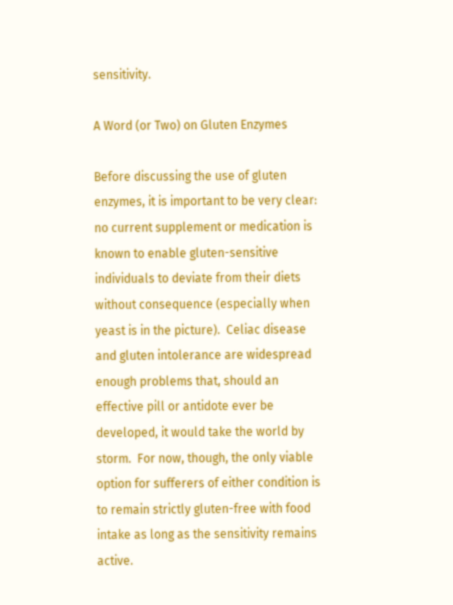sensitivity.

A Word (or Two) on Gluten Enzymes

Before discussing the use of gluten enzymes, it is important to be very clear: no current supplement or medication is known to enable gluten-sensitive individuals to deviate from their diets without consequence (especially when yeast is in the picture).  Celiac disease and gluten intolerance are widespread enough problems that, should an effective pill or antidote ever be developed, it would take the world by storm.  For now, though, the only viable option for sufferers of either condition is to remain strictly gluten-free with food intake as long as the sensitivity remains active.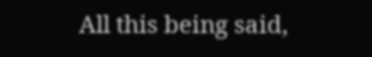All this being said,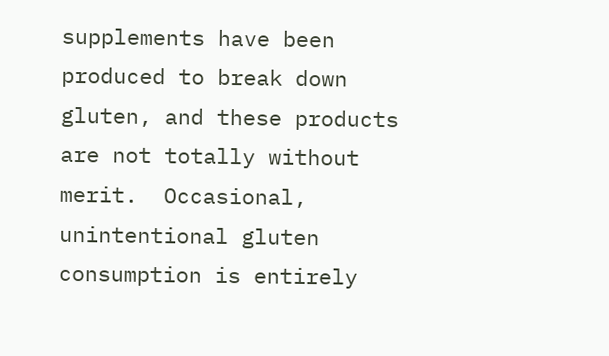supplements have been produced to break down gluten, and these products are not totally without merit.  Occasional, unintentional gluten consumption is entirely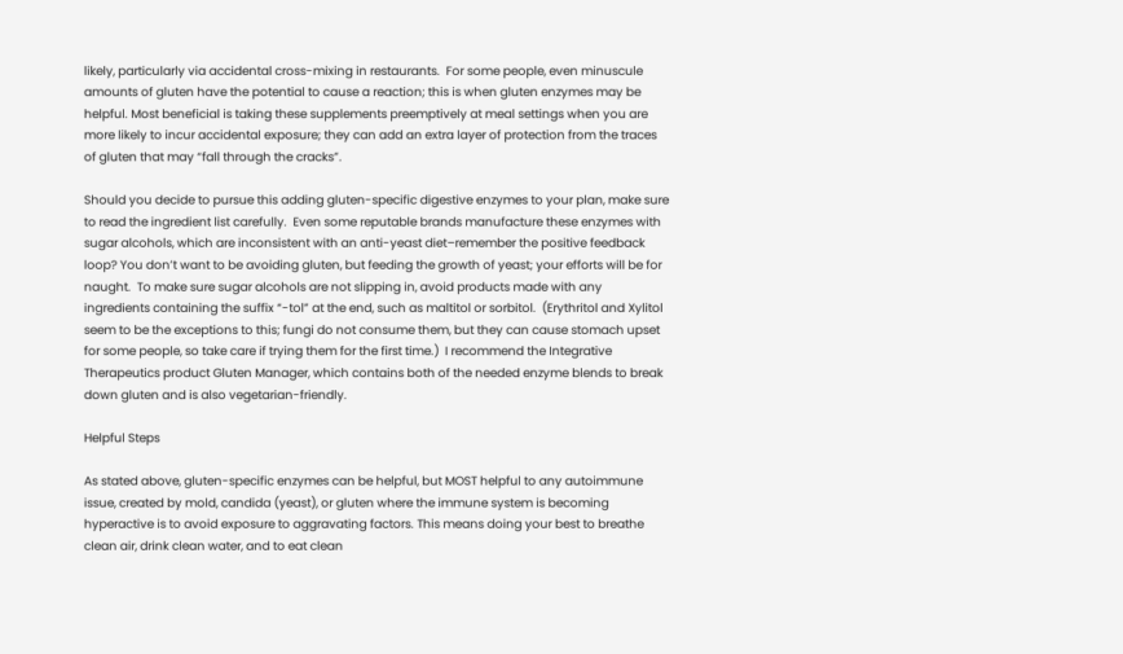likely, particularly via accidental cross-mixing in restaurants.  For some people, even minuscule amounts of gluten have the potential to cause a reaction; this is when gluten enzymes may be helpful. Most beneficial is taking these supplements preemptively at meal settings when you are more likely to incur accidental exposure; they can add an extra layer of protection from the traces of gluten that may “fall through the cracks”.

Should you decide to pursue this adding gluten-specific digestive enzymes to your plan, make sure to read the ingredient list carefully.  Even some reputable brands manufacture these enzymes with sugar alcohols, which are inconsistent with an anti-yeast diet–remember the positive feedback loop? You don’t want to be avoiding gluten, but feeding the growth of yeast; your efforts will be for naught.  To make sure sugar alcohols are not slipping in, avoid products made with any ingredients containing the suffix “-tol” at the end, such as maltitol or sorbitol.  (Erythritol and Xylitol seem to be the exceptions to this; fungi do not consume them, but they can cause stomach upset for some people, so take care if trying them for the first time.)  I recommend the Integrative Therapeutics product Gluten Manager, which contains both of the needed enzyme blends to break down gluten and is also vegetarian-friendly.

Helpful Steps

As stated above, gluten-specific enzymes can be helpful, but MOST helpful to any autoimmune issue, created by mold, candida (yeast), or gluten where the immune system is becoming hyperactive is to avoid exposure to aggravating factors. This means doing your best to breathe clean air, drink clean water, and to eat clean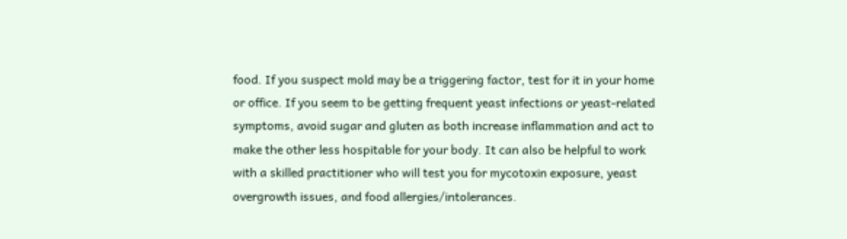food. If you suspect mold may be a triggering factor, test for it in your home or office. If you seem to be getting frequent yeast infections or yeast-related symptoms, avoid sugar and gluten as both increase inflammation and act to make the other less hospitable for your body. It can also be helpful to work with a skilled practitioner who will test you for mycotoxin exposure, yeast overgrowth issues, and food allergies/intolerances.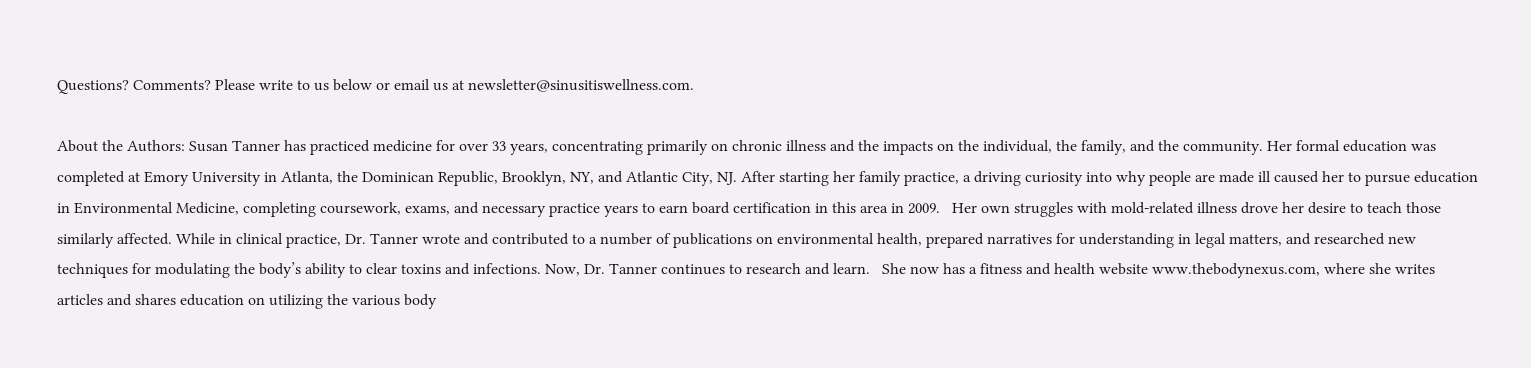Questions? Comments? Please write to us below or email us at newsletter@sinusitiswellness.com.

About the Authors: Susan Tanner has practiced medicine for over 33 years, concentrating primarily on chronic illness and the impacts on the individual, the family, and the community. Her formal education was completed at Emory University in Atlanta, the Dominican Republic, Brooklyn, NY, and Atlantic City, NJ. After starting her family practice, a driving curiosity into why people are made ill caused her to pursue education in Environmental Medicine, completing coursework, exams, and necessary practice years to earn board certification in this area in 2009.   Her own struggles with mold-related illness drove her desire to teach those similarly affected. While in clinical practice, Dr. Tanner wrote and contributed to a number of publications on environmental health, prepared narratives for understanding in legal matters, and researched new techniques for modulating the body’s ability to clear toxins and infections. Now, Dr. Tanner continues to research and learn.   She now has a fitness and health website www.thebodynexus.com, where she writes articles and shares education on utilizing the various body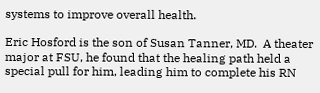systems to improve overall health.

Eric Hosford is the son of Susan Tanner, MD.  A theater major at FSU, he found that the healing path held a special pull for him, leading him to complete his RN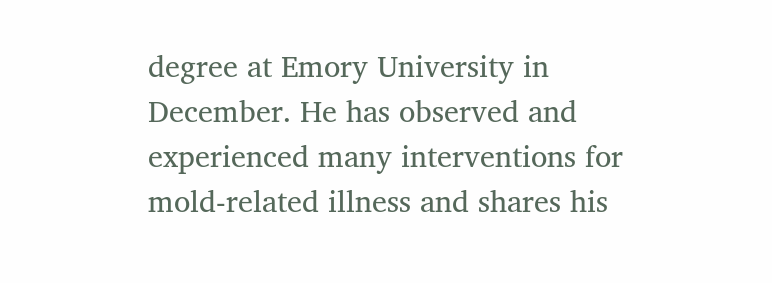degree at Emory University in December. He has observed and experienced many interventions for mold-related illness and shares his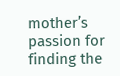mother’s passion for finding the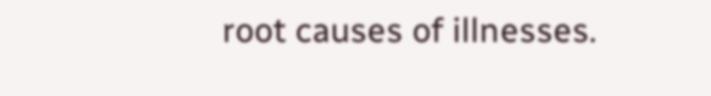root causes of illnesses.